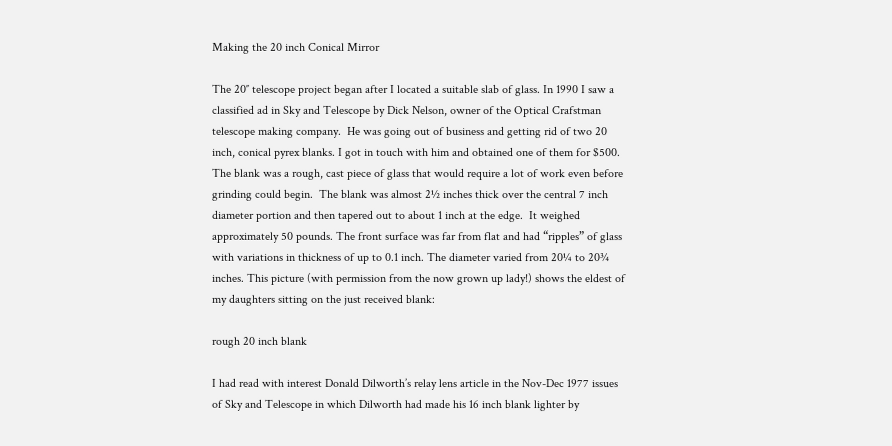Making the 20 inch Conical Mirror

The 20″ telescope project began after I located a suitable slab of glass. In 1990 I saw a classified ad in Sky and Telescope by Dick Nelson, owner of the Optical Crafstman telescope making company.  He was going out of business and getting rid of two 20 inch, conical pyrex blanks. I got in touch with him and obtained one of them for $500.  The blank was a rough, cast piece of glass that would require a lot of work even before grinding could begin.  The blank was almost 2½ inches thick over the central 7 inch diameter portion and then tapered out to about 1 inch at the edge.  It weighed approximately 50 pounds. The front surface was far from flat and had “ripples” of glass with variations in thickness of up to 0.1 inch. The diameter varied from 20¼ to 20¾ inches. This picture (with permission from the now grown up lady!) shows the eldest of my daughters sitting on the just received blank:

rough 20 inch blank

I had read with interest Donald Dilworth’s relay lens article in the Nov-Dec 1977 issues of Sky and Telescope in which Dilworth had made his 16 inch blank lighter by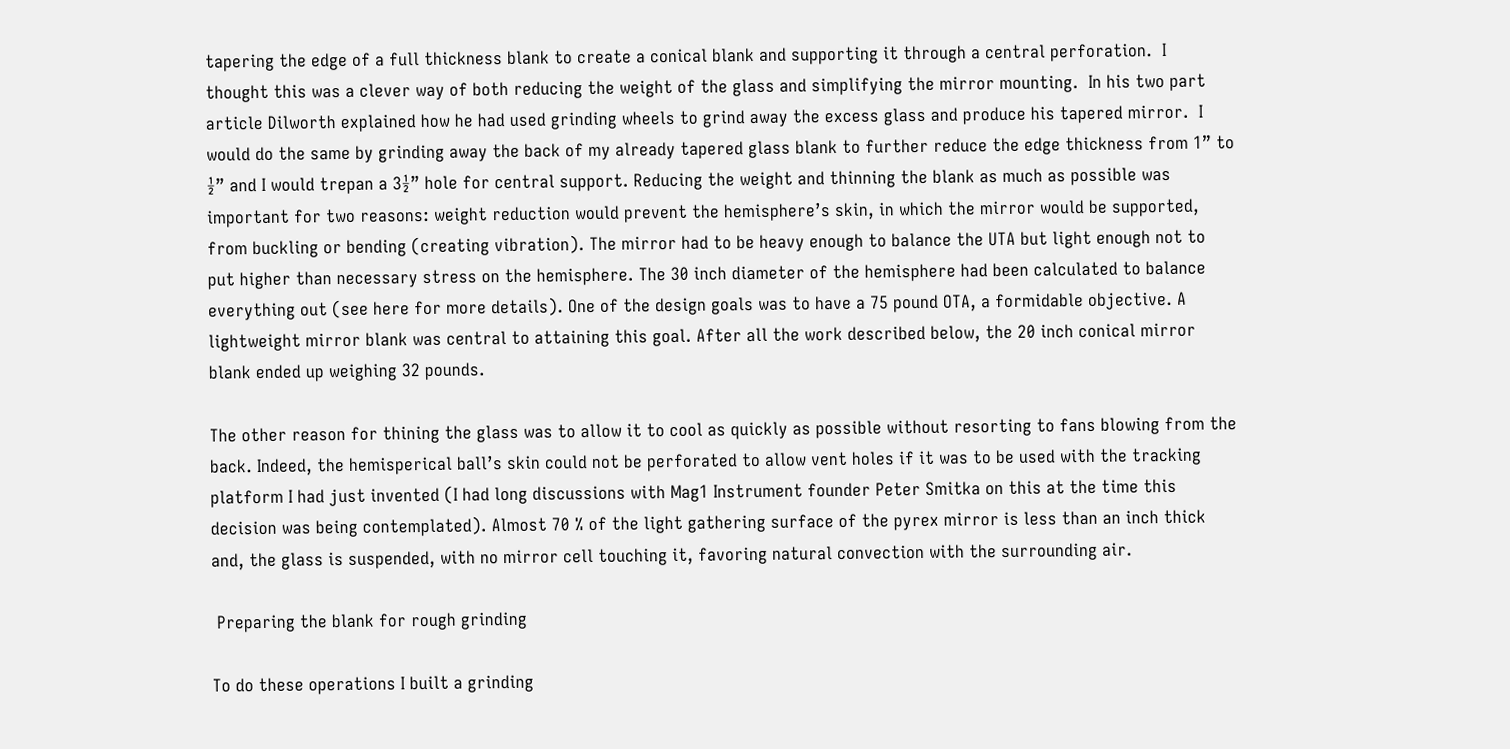tapering the edge of a full thickness blank to create a conical blank and supporting it through a central perforation.  I thought this was a clever way of both reducing the weight of the glass and simplifying the mirror mounting.  In his two part article Dilworth explained how he had used grinding wheels to grind away the excess glass and produce his tapered mirror.  I would do the same by grinding away the back of my already tapered glass blank to further reduce the edge thickness from 1” to ½” and I would trepan a 3½” hole for central support. Reducing the weight and thinning the blank as much as possible was important for two reasons: weight reduction would prevent the hemisphere’s skin, in which the mirror would be supported, from buckling or bending (creating vibration). The mirror had to be heavy enough to balance the UTA but light enough not to put higher than necessary stress on the hemisphere. The 30 inch diameter of the hemisphere had been calculated to balance everything out (see here for more details). One of the design goals was to have a 75 pound OTA, a formidable objective. A lightweight mirror blank was central to attaining this goal. After all the work described below, the 20 inch conical mirror blank ended up weighing 32 pounds.

The other reason for thining the glass was to allow it to cool as quickly as possible without resorting to fans blowing from the back. Indeed, the hemisperical ball’s skin could not be perforated to allow vent holes if it was to be used with the tracking platform I had just invented (I had long discussions with Mag1 Instrument founder Peter Smitka on this at the time this decision was being contemplated). Almost 70 % of the light gathering surface of the pyrex mirror is less than an inch thick and, the glass is suspended, with no mirror cell touching it, favoring natural convection with the surrounding air.

 Preparing the blank for rough grinding

To do these operations I built a grinding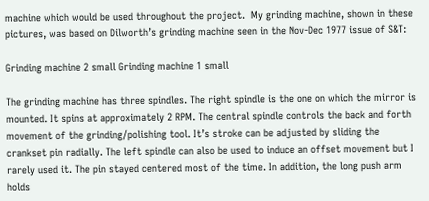machine which would be used throughout the project.  My grinding machine, shown in these pictures, was based on Dilworth’s grinding machine seen in the Nov-Dec 1977 issue of S&T:

Grinding machine 2 small Grinding machine 1 small

The grinding machine has three spindles. The right spindle is the one on which the mirror is mounted. It spins at approximately 2 RPM. The central spindle controls the back and forth movement of the grinding/polishing tool. It’s stroke can be adjusted by sliding the crankset pin radially. The left spindle can also be used to induce an offset movement but I rarely used it. The pin stayed centered most of the time. In addition, the long push arm holds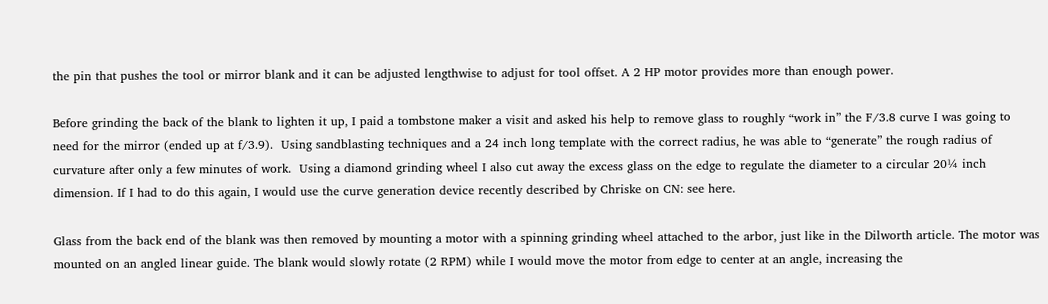the pin that pushes the tool or mirror blank and it can be adjusted lengthwise to adjust for tool offset. A 2 HP motor provides more than enough power.

Before grinding the back of the blank to lighten it up, I paid a tombstone maker a visit and asked his help to remove glass to roughly “work in” the F/3.8 curve I was going to need for the mirror (ended up at f/3.9).  Using sandblasting techniques and a 24 inch long template with the correct radius, he was able to “generate” the rough radius of curvature after only a few minutes of work.  Using a diamond grinding wheel I also cut away the excess glass on the edge to regulate the diameter to a circular 20¼ inch dimension. If I had to do this again, I would use the curve generation device recently described by Chriske on CN: see here.

Glass from the back end of the blank was then removed by mounting a motor with a spinning grinding wheel attached to the arbor, just like in the Dilworth article. The motor was mounted on an angled linear guide. The blank would slowly rotate (2 RPM) while I would move the motor from edge to center at an angle, increasing the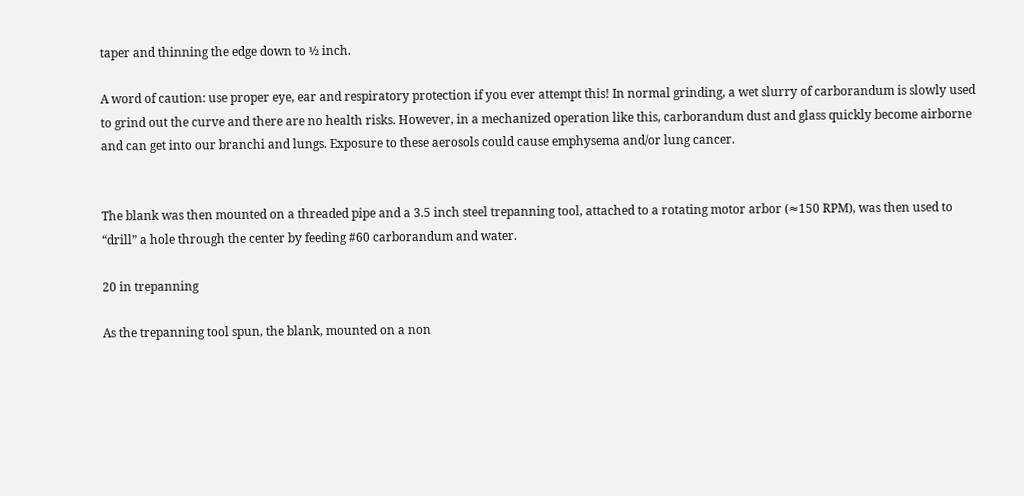taper and thinning the edge down to ½ inch.

A word of caution: use proper eye, ear and respiratory protection if you ever attempt this! In normal grinding, a wet slurry of carborandum is slowly used to grind out the curve and there are no health risks. However, in a mechanized operation like this, carborandum dust and glass quickly become airborne and can get into our branchi and lungs. Exposure to these aerosols could cause emphysema and/or lung cancer.


The blank was then mounted on a threaded pipe and a 3.5 inch steel trepanning tool, attached to a rotating motor arbor (≈150 RPM), was then used to “drill” a hole through the center by feeding #60 carborandum and water.

20 in trepanning

As the trepanning tool spun, the blank, mounted on a non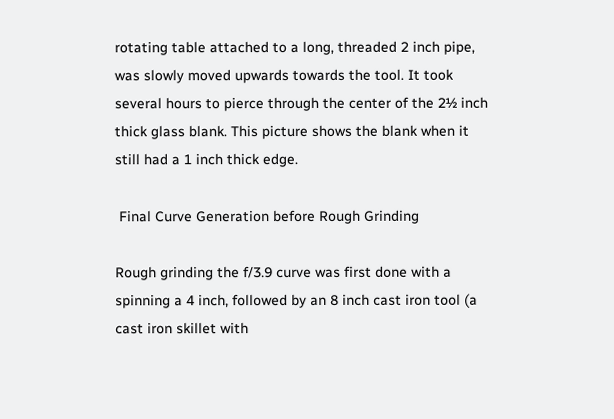rotating table attached to a long, threaded 2 inch pipe, was slowly moved upwards towards the tool. It took several hours to pierce through the center of the 2½ inch thick glass blank. This picture shows the blank when it still had a 1 inch thick edge.

 Final Curve Generation before Rough Grinding

Rough grinding the f/3.9 curve was first done with a spinning a 4 inch, followed by an 8 inch cast iron tool (a cast iron skillet with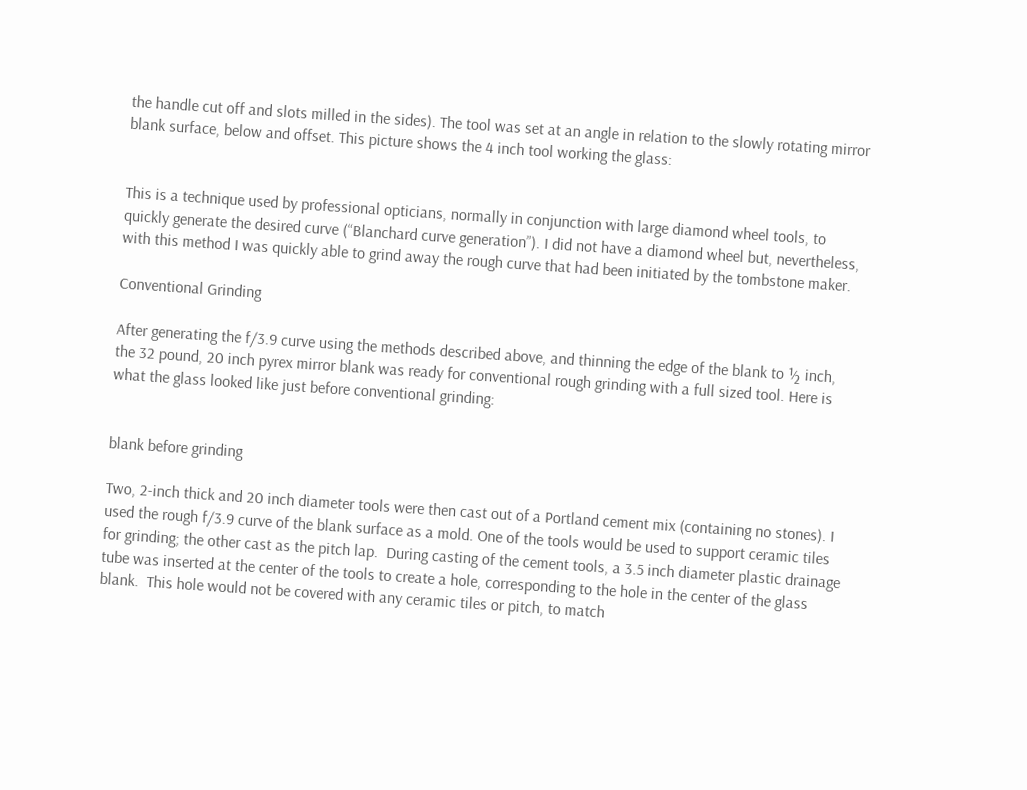the handle cut off and slots milled in the sides). The tool was set at an angle in relation to the slowly rotating mirror blank surface, below and offset. This picture shows the 4 inch tool working the glass:


This is a technique used by professional opticians, normally in conjunction with large diamond wheel tools, to quickly generate the desired curve (“Blanchard curve generation”). I did not have a diamond wheel but, nevertheless, with this method I was quickly able to grind away the rough curve that had been initiated by the tombstone maker.

Conventional Grinding

After generating the f/3.9 curve using the methods described above, and thinning the edge of the blank to ½ inch, the 32 pound, 20 inch pyrex mirror blank was ready for conventional rough grinding with a full sized tool. Here is what the glass looked like just before conventional grinding:


blank before grinding

Two, 2-inch thick and 20 inch diameter tools were then cast out of a Portland cement mix (containing no stones). I used the rough f/3.9 curve of the blank surface as a mold. One of the tools would be used to support ceramic tiles for grinding; the other cast as the pitch lap.  During casting of the cement tools, a 3.5 inch diameter plastic drainage tube was inserted at the center of the tools to create a hole, corresponding to the hole in the center of the glass blank.  This hole would not be covered with any ceramic tiles or pitch, to match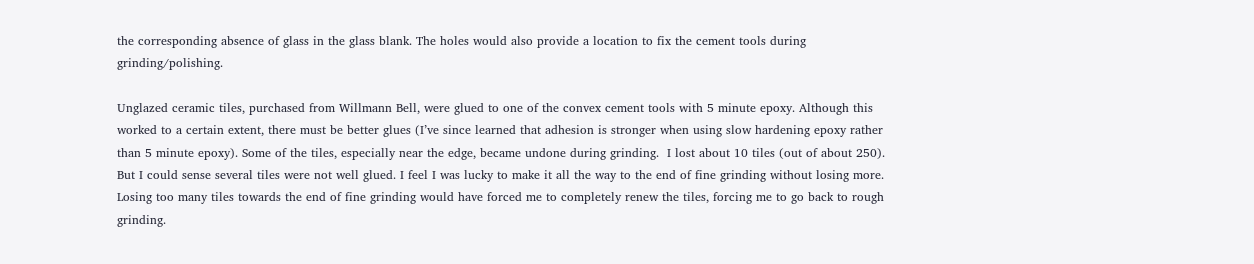the corresponding absence of glass in the glass blank. The holes would also provide a location to fix the cement tools during grinding/polishing.

Unglazed ceramic tiles, purchased from Willmann Bell, were glued to one of the convex cement tools with 5 minute epoxy. Although this worked to a certain extent, there must be better glues (I’ve since learned that adhesion is stronger when using slow hardening epoxy rather than 5 minute epoxy). Some of the tiles, especially near the edge, became undone during grinding.  I lost about 10 tiles (out of about 250). But I could sense several tiles were not well glued. I feel I was lucky to make it all the way to the end of fine grinding without losing more. Losing too many tiles towards the end of fine grinding would have forced me to completely renew the tiles, forcing me to go back to rough grinding.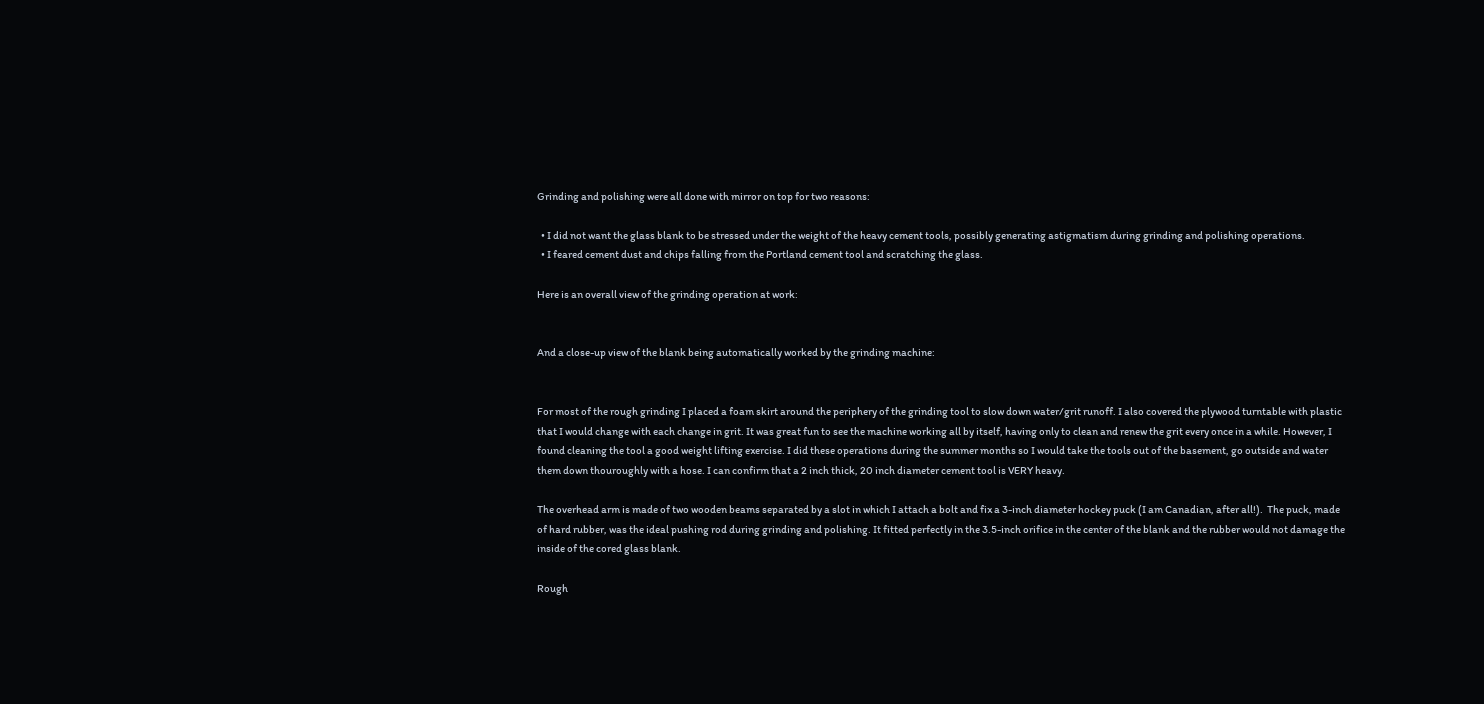Grinding and polishing were all done with mirror on top for two reasons:

  • I did not want the glass blank to be stressed under the weight of the heavy cement tools, possibly generating astigmatism during grinding and polishing operations.
  • I feared cement dust and chips falling from the Portland cement tool and scratching the glass.

Here is an overall view of the grinding operation at work:


And a close-up view of the blank being automatically worked by the grinding machine:


For most of the rough grinding I placed a foam skirt around the periphery of the grinding tool to slow down water/grit runoff. I also covered the plywood turntable with plastic that I would change with each change in grit. It was great fun to see the machine working all by itself, having only to clean and renew the grit every once in a while. However, I found cleaning the tool a good weight lifting exercise. I did these operations during the summer months so I would take the tools out of the basement, go outside and water them down thouroughly with a hose. I can confirm that a 2 inch thick, 20 inch diameter cement tool is VERY heavy.

The overhead arm is made of two wooden beams separated by a slot in which I attach a bolt and fix a 3-inch diameter hockey puck (I am Canadian, after all!).  The puck, made of hard rubber, was the ideal pushing rod during grinding and polishing. It fitted perfectly in the 3.5-inch orifice in the center of the blank and the rubber would not damage the inside of the cored glass blank.

Rough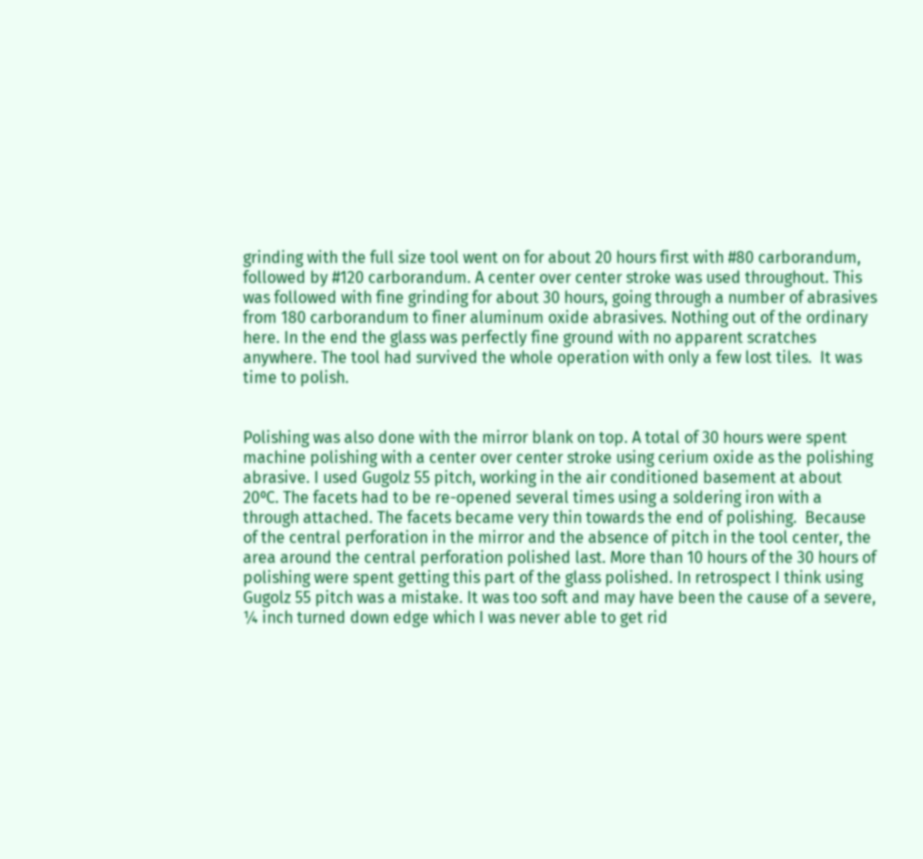grinding with the full size tool went on for about 20 hours first with #80 carborandum, followed by #120 carborandum. A center over center stroke was used throughout. This was followed with fine grinding for about 30 hours, going through a number of abrasives from 180 carborandum to finer aluminum oxide abrasives. Nothing out of the ordinary here. In the end the glass was perfectly fine ground with no apparent scratches anywhere. The tool had survived the whole operation with only a few lost tiles.  It was time to polish.


Polishing was also done with the mirror blank on top. A total of 30 hours were spent machine polishing with a center over center stroke using cerium oxide as the polishing abrasive. I used Gugolz 55 pitch, working in the air conditioned basement at about 20⁰C. The facets had to be re-opened several times using a soldering iron with a through attached. The facets became very thin towards the end of polishing.  Because of the central perforation in the mirror and the absence of pitch in the tool center, the area around the central perforation polished last. More than 10 hours of the 30 hours of polishing were spent getting this part of the glass polished. In retrospect I think using Gugolz 55 pitch was a mistake. It was too soft and may have been the cause of a severe, ¼ inch turned down edge which I was never able to get rid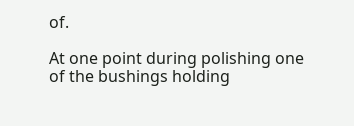of.

At one point during polishing one of the bushings holding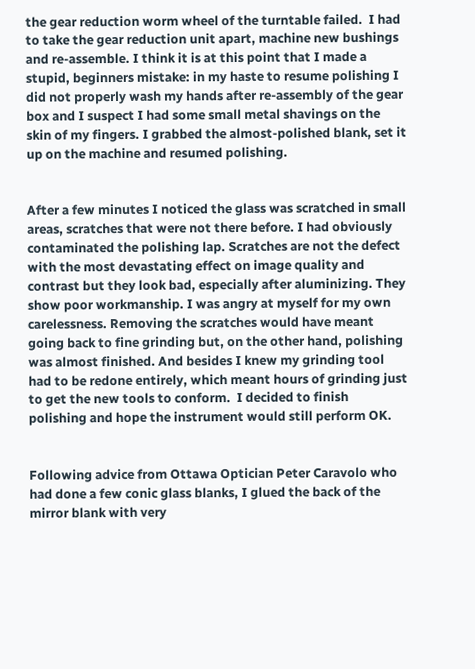the gear reduction worm wheel of the turntable failed.  I had to take the gear reduction unit apart, machine new bushings and re-assemble. I think it is at this point that I made a stupid, beginners mistake: in my haste to resume polishing I did not properly wash my hands after re-assembly of the gear box and I suspect I had some small metal shavings on the skin of my fingers. I grabbed the almost-polished blank, set it up on the machine and resumed polishing.


After a few minutes I noticed the glass was scratched in small areas, scratches that were not there before. I had obviously contaminated the polishing lap. Scratches are not the defect with the most devastating effect on image quality and contrast but they look bad, especially after aluminizing. They show poor workmanship. I was angry at myself for my own carelessness. Removing the scratches would have meant going back to fine grinding but, on the other hand, polishing was almost finished. And besides I knew my grinding tool had to be redone entirely, which meant hours of grinding just to get the new tools to conform.  I decided to finish polishing and hope the instrument would still perform OK.


Following advice from Ottawa Optician Peter Caravolo who had done a few conic glass blanks, I glued the back of the mirror blank with very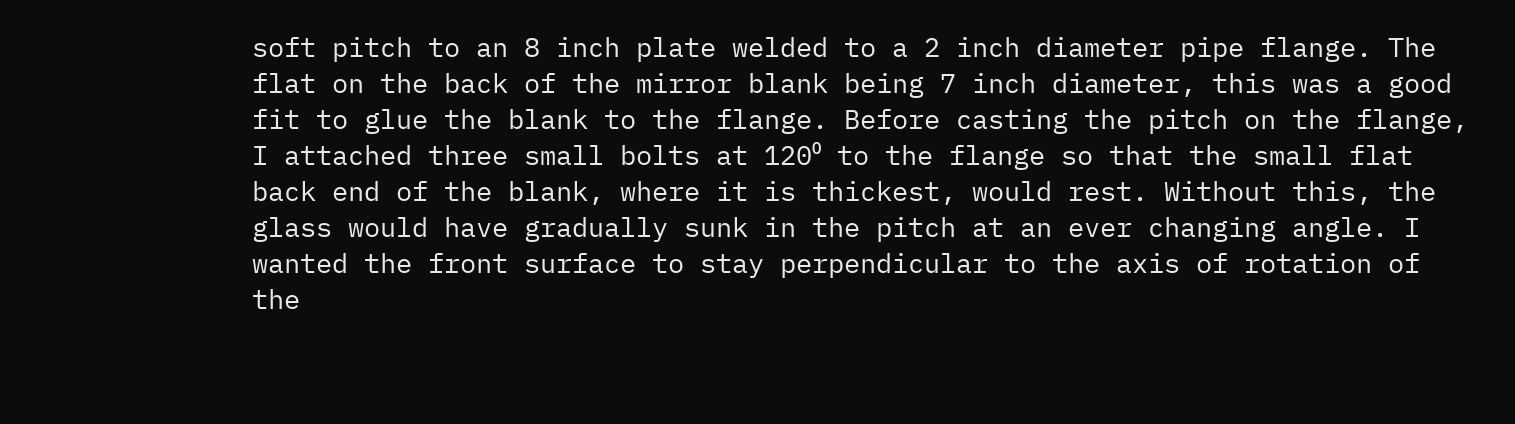soft pitch to an 8 inch plate welded to a 2 inch diameter pipe flange. The flat on the back of the mirror blank being 7 inch diameter, this was a good fit to glue the blank to the flange. Before casting the pitch on the flange, I attached three small bolts at 120⁰ to the flange so that the small flat back end of the blank, where it is thickest, would rest. Without this, the glass would have gradually sunk in the pitch at an ever changing angle. I wanted the front surface to stay perpendicular to the axis of rotation of the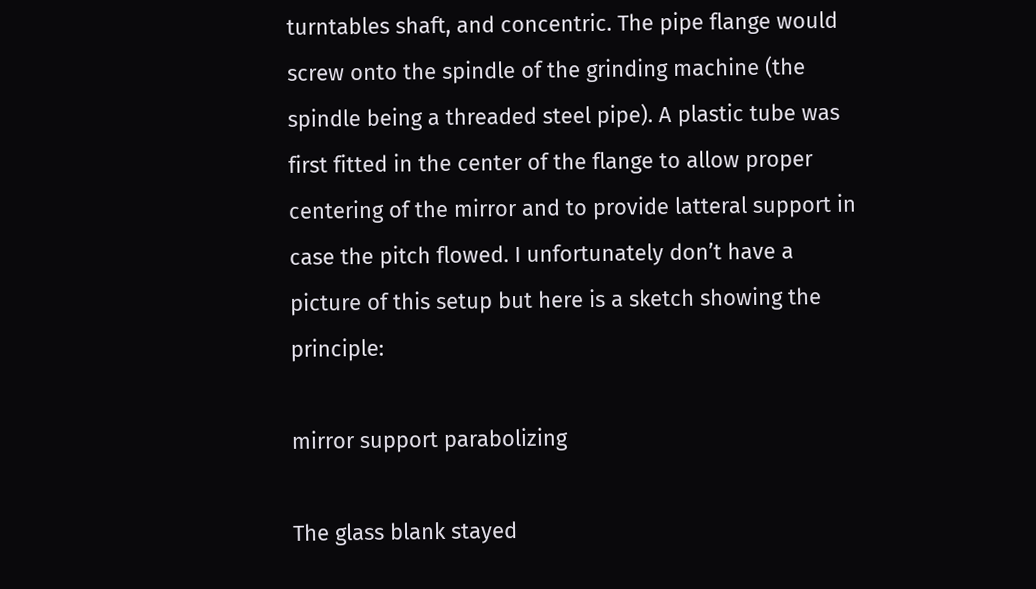turntables shaft, and concentric. The pipe flange would screw onto the spindle of the grinding machine (the spindle being a threaded steel pipe). A plastic tube was first fitted in the center of the flange to allow proper centering of the mirror and to provide latteral support in case the pitch flowed. I unfortunately don’t have a picture of this setup but here is a sketch showing the principle:

mirror support parabolizing

The glass blank stayed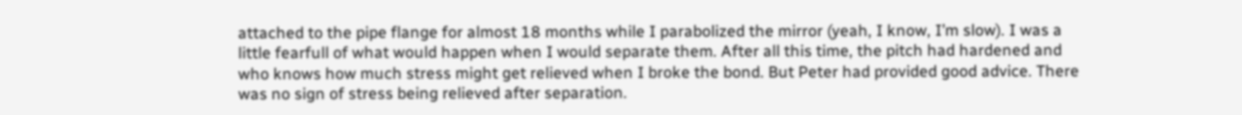attached to the pipe flange for almost 18 months while I parabolized the mirror (yeah, I know, I’m slow). I was a little fearfull of what would happen when I would separate them. After all this time, the pitch had hardened and who knows how much stress might get relieved when I broke the bond. But Peter had provided good advice. There was no sign of stress being relieved after separation.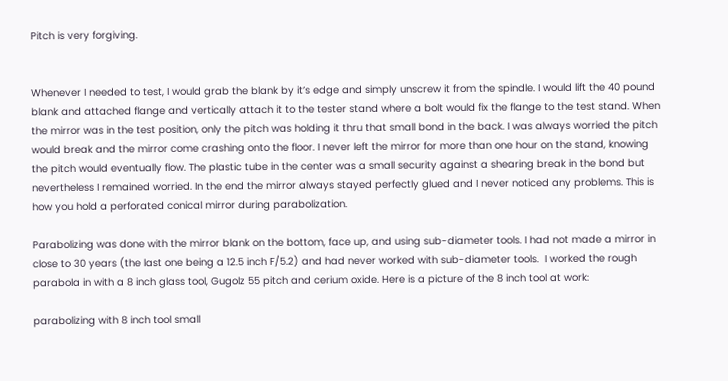Pitch is very forgiving.


Whenever I needed to test, I would grab the blank by it’s edge and simply unscrew it from the spindle. I would lift the 40 pound blank and attached flange and vertically attach it to the tester stand where a bolt would fix the flange to the test stand. When the mirror was in the test position, only the pitch was holding it thru that small bond in the back. I was always worried the pitch would break and the mirror come crashing onto the floor. I never left the mirror for more than one hour on the stand, knowing the pitch would eventually flow. The plastic tube in the center was a small security against a shearing break in the bond but nevertheless I remained worried. In the end the mirror always stayed perfectly glued and I never noticed any problems. This is how you hold a perforated conical mirror during parabolization.

Parabolizing was done with the mirror blank on the bottom, face up, and using sub-diameter tools. I had not made a mirror in close to 30 years (the last one being a 12.5 inch F/5.2) and had never worked with sub-diameter tools.  I worked the rough parabola in with a 8 inch glass tool, Gugolz 55 pitch and cerium oxide. Here is a picture of the 8 inch tool at work:

parabolizing with 8 inch tool small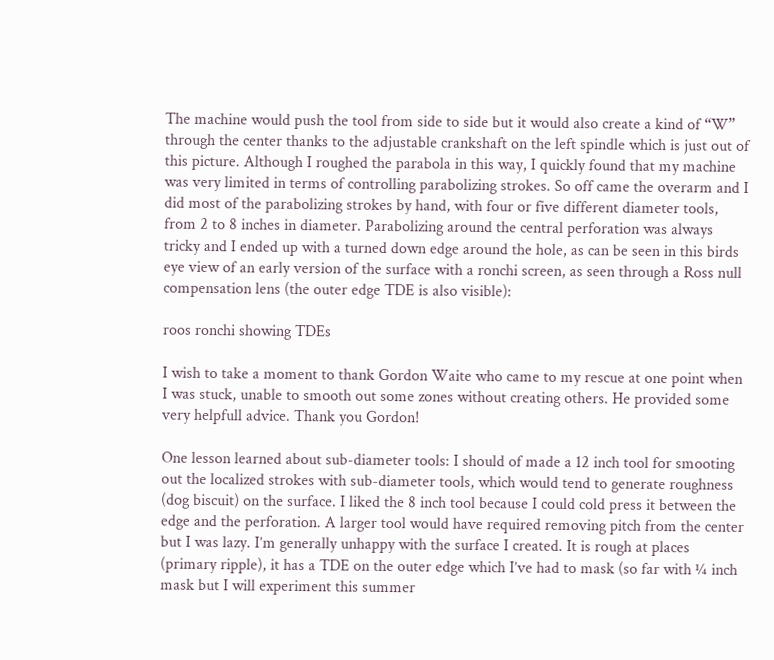The machine would push the tool from side to side but it would also create a kind of “W” through the center thanks to the adjustable crankshaft on the left spindle which is just out of this picture. Although I roughed the parabola in this way, I quickly found that my machine was very limited in terms of controlling parabolizing strokes. So off came the overarm and I did most of the parabolizing strokes by hand, with four or five different diameter tools, from 2 to 8 inches in diameter. Parabolizing around the central perforation was always tricky and I ended up with a turned down edge around the hole, as can be seen in this birds eye view of an early version of the surface with a ronchi screen, as seen through a Ross null compensation lens (the outer edge TDE is also visible):

roos ronchi showing TDEs

I wish to take a moment to thank Gordon Waite who came to my rescue at one point when I was stuck, unable to smooth out some zones without creating others. He provided some very helpfull advice. Thank you Gordon!

One lesson learned about sub-diameter tools: I should of made a 12 inch tool for smooting out the localized strokes with sub-diameter tools, which would tend to generate roughness (dog biscuit) on the surface. I liked the 8 inch tool because I could cold press it between the edge and the perforation. A larger tool would have required removing pitch from the center but I was lazy. I’m generally unhappy with the surface I created. It is rough at places (primary ripple), it has a TDE on the outer edge which I’ve had to mask (so far with ¼ inch mask but I will experiment this summer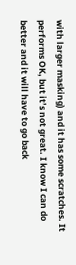with larger masking) and it has some scratches. It performs OK, but it’s not great. I know I can do better and it will have to go back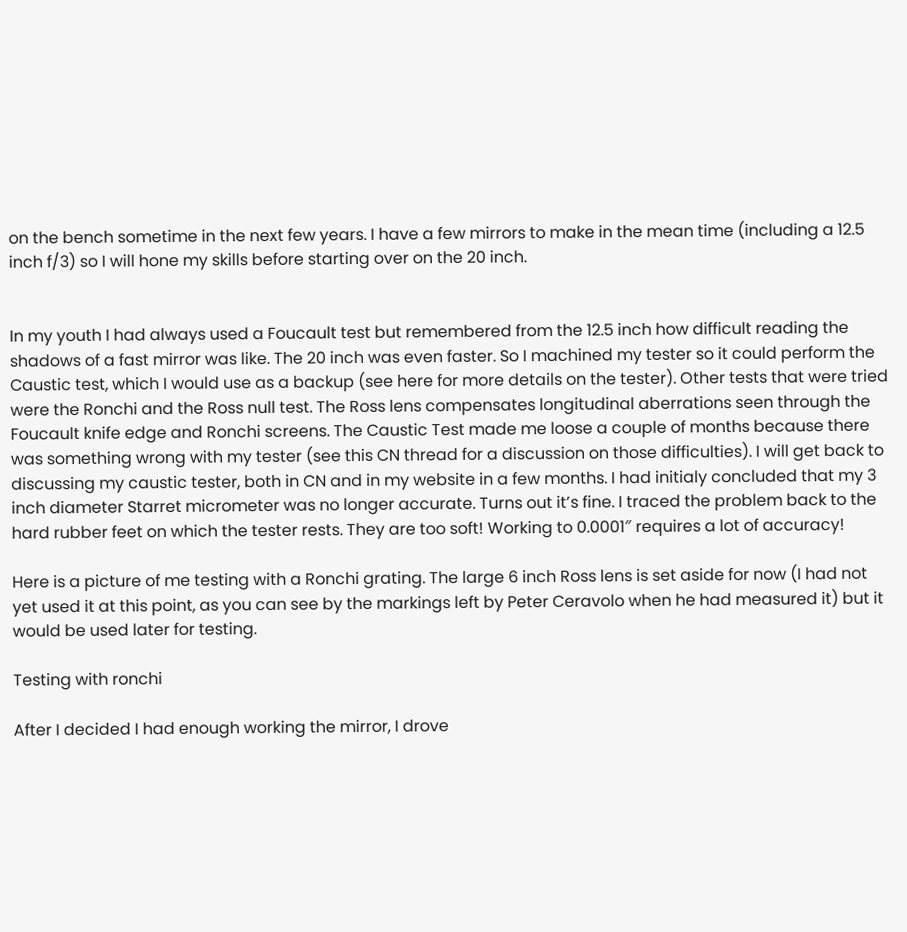on the bench sometime in the next few years. I have a few mirrors to make in the mean time (including a 12.5 inch f/3) so I will hone my skills before starting over on the 20 inch.


In my youth I had always used a Foucault test but remembered from the 12.5 inch how difficult reading the shadows of a fast mirror was like. The 20 inch was even faster. So I machined my tester so it could perform the Caustic test, which I would use as a backup (see here for more details on the tester). Other tests that were tried were the Ronchi and the Ross null test. The Ross lens compensates longitudinal aberrations seen through the Foucault knife edge and Ronchi screens. The Caustic Test made me loose a couple of months because there was something wrong with my tester (see this CN thread for a discussion on those difficulties). I will get back to discussing my caustic tester, both in CN and in my website in a few months. I had initialy concluded that my 3 inch diameter Starret micrometer was no longer accurate. Turns out it’s fine. I traced the problem back to the hard rubber feet on which the tester rests. They are too soft! Working to 0.0001″ requires a lot of accuracy!

Here is a picture of me testing with a Ronchi grating. The large 6 inch Ross lens is set aside for now (I had not yet used it at this point, as you can see by the markings left by Peter Ceravolo when he had measured it) but it would be used later for testing.

Testing with ronchi

After I decided I had enough working the mirror, I drove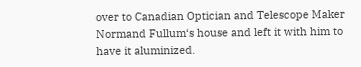over to Canadian Optician and Telescope Maker Normand Fullum‘s house and left it with him to have it aluminized.